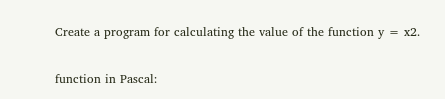Create a program for calculating the value of the function y = x2.

function in Pascal: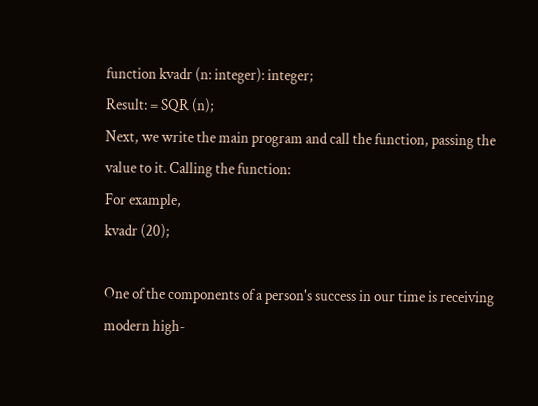function kvadr (n: integer): integer;
Result: = SQR (n);
Next, we write the main program and call the function, passing the value to it. Calling the function:
For example,
kvadr (20);

One of the components of a person's success in our time is receiving modern high-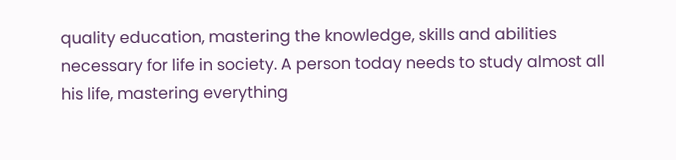quality education, mastering the knowledge, skills and abilities necessary for life in society. A person today needs to study almost all his life, mastering everything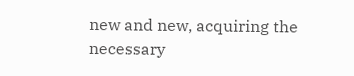new and new, acquiring the necessary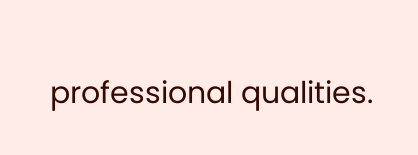professional qualities.